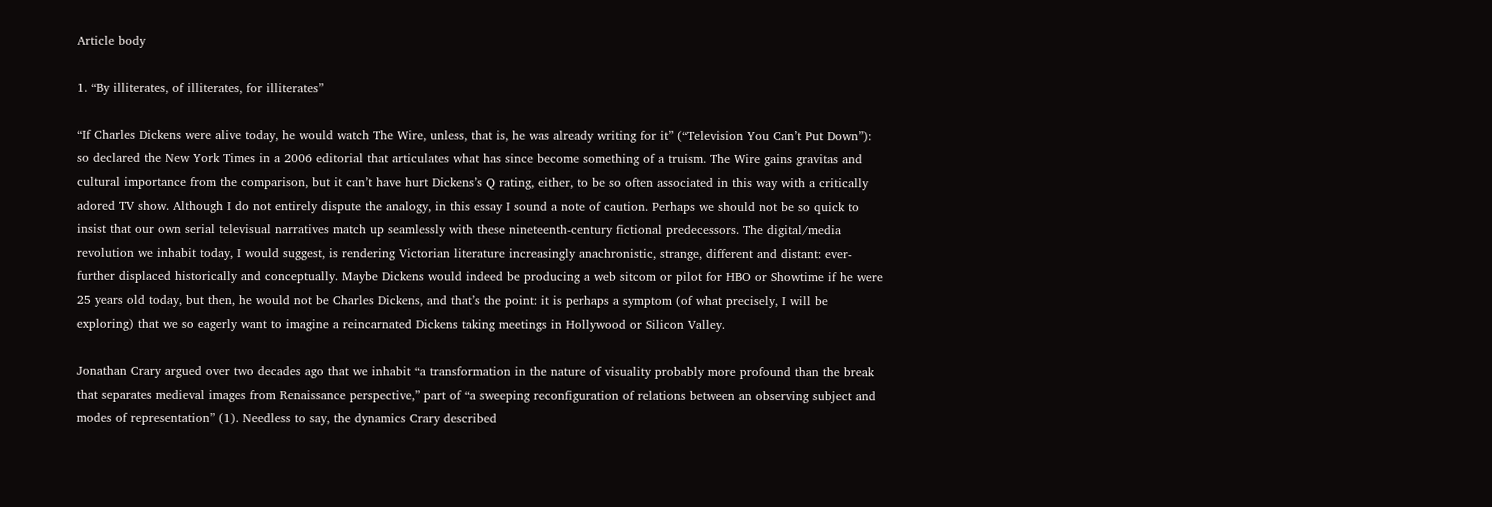Article body

1. “By illiterates, of illiterates, for illiterates”

“If Charles Dickens were alive today, he would watch The Wire, unless, that is, he was already writing for it” (“Television You Can’t Put Down”): so declared the New York Times in a 2006 editorial that articulates what has since become something of a truism. The Wire gains gravitas and cultural importance from the comparison, but it can’t have hurt Dickens’s Q rating, either, to be so often associated in this way with a critically adored TV show. Although I do not entirely dispute the analogy, in this essay I sound a note of caution. Perhaps we should not be so quick to insist that our own serial televisual narratives match up seamlessly with these nineteenth-century fictional predecessors. The digital/media revolution we inhabit today, I would suggest, is rendering Victorian literature increasingly anachronistic, strange, different and distant: ever-further displaced historically and conceptually. Maybe Dickens would indeed be producing a web sitcom or pilot for HBO or Showtime if he were 25 years old today, but then, he would not be Charles Dickens, and that’s the point: it is perhaps a symptom (of what precisely, I will be exploring) that we so eagerly want to imagine a reincarnated Dickens taking meetings in Hollywood or Silicon Valley.

Jonathan Crary argued over two decades ago that we inhabit “a transformation in the nature of visuality probably more profound than the break that separates medieval images from Renaissance perspective,” part of “a sweeping reconfiguration of relations between an observing subject and modes of representation” (1). Needless to say, the dynamics Crary described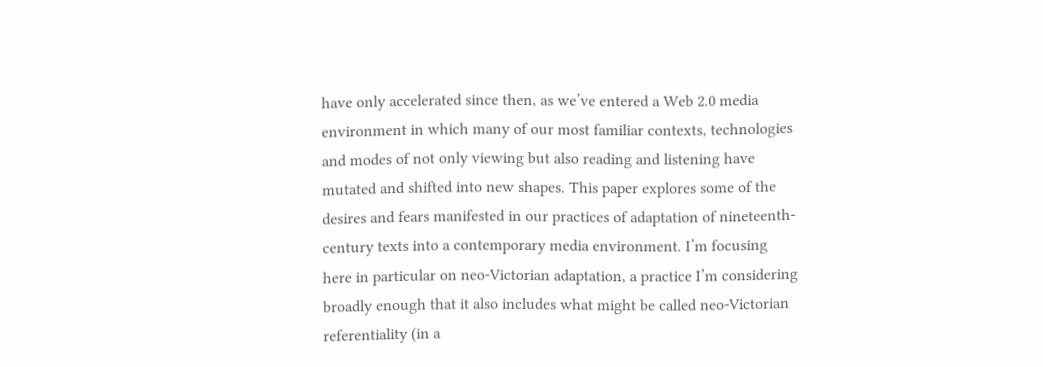have only accelerated since then, as we’ve entered a Web 2.0 media environment in which many of our most familiar contexts, technologies and modes of not only viewing but also reading and listening have mutated and shifted into new shapes. This paper explores some of the desires and fears manifested in our practices of adaptation of nineteenth-century texts into a contemporary media environment. I’m focusing here in particular on neo-Victorian adaptation, a practice I’m considering broadly enough that it also includes what might be called neo-Victorian referentiality (in a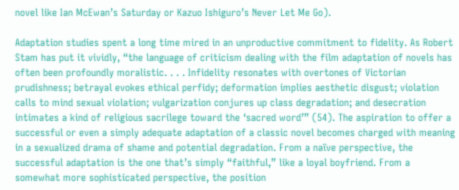novel like Ian McEwan’s Saturday or Kazuo Ishiguro’s Never Let Me Go).

Adaptation studies spent a long time mired in an unproductive commitment to fidelity. As Robert Stam has put it vividly, “the language of criticism dealing with the film adaptation of novels has often been profoundly moralistic. . . . Infidelity resonates with overtones of Victorian prudishness; betrayal evokes ethical perfidy; deformation implies aesthetic disgust; violation calls to mind sexual violation; vulgarization conjures up class degradation; and desecration intimates a kind of religious sacrilege toward the ‘sacred word’” (54). The aspiration to offer a successful or even a simply adequate adaptation of a classic novel becomes charged with meaning in a sexualized drama of shame and potential degradation. From a naïve perspective, the successful adaptation is the one that’s simply “faithful,” like a loyal boyfriend. From a somewhat more sophisticated perspective, the position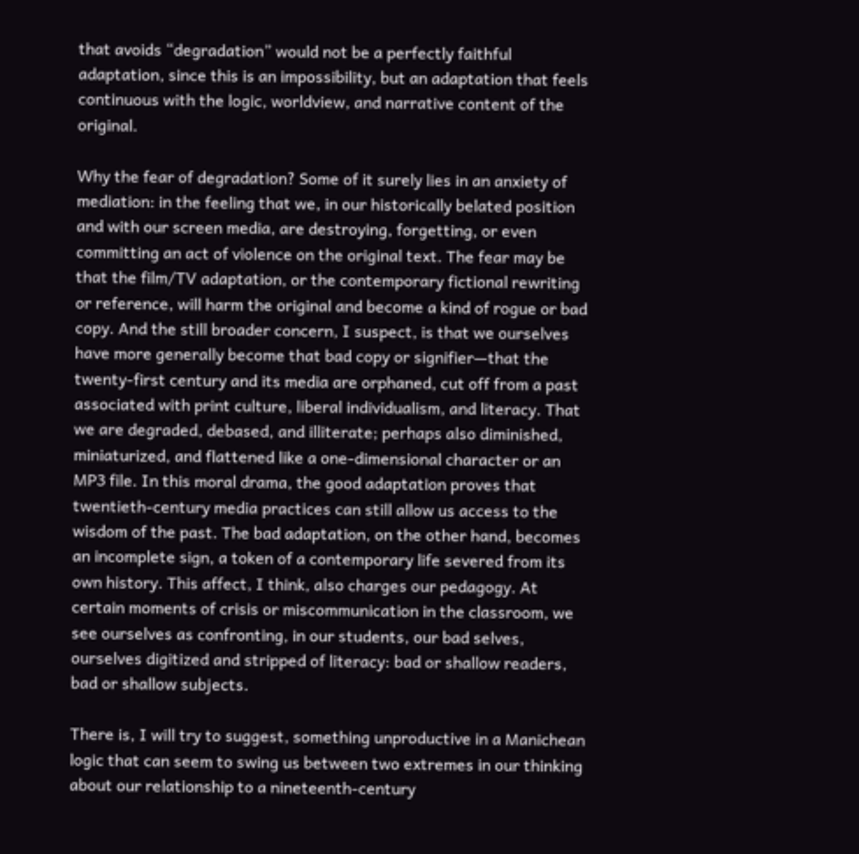that avoids “degradation” would not be a perfectly faithful adaptation, since this is an impossibility, but an adaptation that feels continuous with the logic, worldview, and narrative content of the original.

Why the fear of degradation? Some of it surely lies in an anxiety of mediation: in the feeling that we, in our historically belated position and with our screen media, are destroying, forgetting, or even committing an act of violence on the original text. The fear may be that the film/TV adaptation, or the contemporary fictional rewriting or reference, will harm the original and become a kind of rogue or bad copy. And the still broader concern, I suspect, is that we ourselves have more generally become that bad copy or signifier—that the twenty-first century and its media are orphaned, cut off from a past associated with print culture, liberal individualism, and literacy. That we are degraded, debased, and illiterate; perhaps also diminished, miniaturized, and flattened like a one-dimensional character or an MP3 file. In this moral drama, the good adaptation proves that twentieth-century media practices can still allow us access to the wisdom of the past. The bad adaptation, on the other hand, becomes an incomplete sign, a token of a contemporary life severed from its own history. This affect, I think, also charges our pedagogy. At certain moments of crisis or miscommunication in the classroom, we see ourselves as confronting, in our students, our bad selves, ourselves digitized and stripped of literacy: bad or shallow readers, bad or shallow subjects.

There is, I will try to suggest, something unproductive in a Manichean logic that can seem to swing us between two extremes in our thinking about our relationship to a nineteenth-century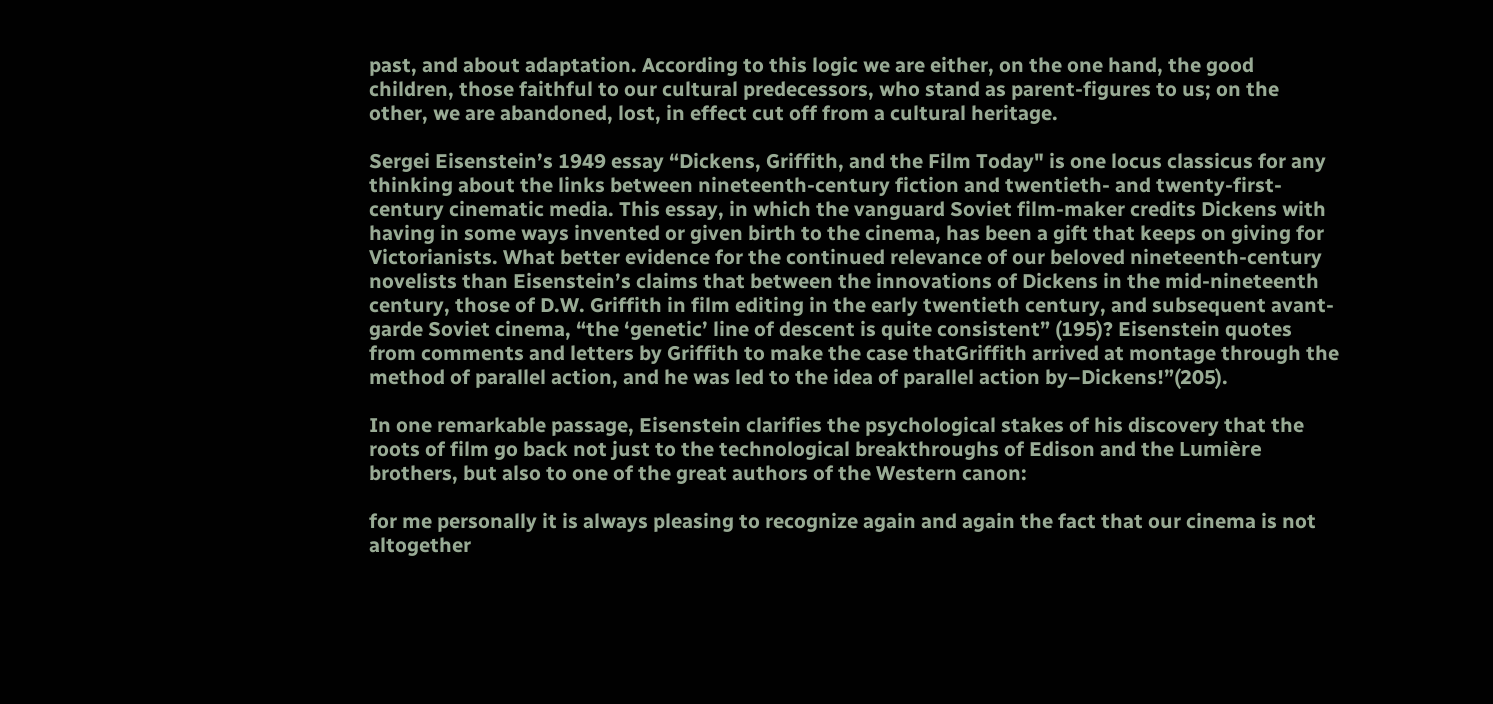past, and about adaptation. According to this logic we are either, on the one hand, the good children, those faithful to our cultural predecessors, who stand as parent-figures to us; on the other, we are abandoned, lost, in effect cut off from a cultural heritage.

Sergei Eisenstein’s 1949 essay “Dickens, Griffith, and the Film Today" is one locus classicus for any thinking about the links between nineteenth-century fiction and twentieth- and twenty-first-century cinematic media. This essay, in which the vanguard Soviet film-maker credits Dickens with having in some ways invented or given birth to the cinema, has been a gift that keeps on giving for Victorianists. What better evidence for the continued relevance of our beloved nineteenth-century novelists than Eisenstein’s claims that between the innovations of Dickens in the mid-nineteenth century, those of D.W. Griffith in film editing in the early twentieth century, and subsequent avant-garde Soviet cinema, “the ‘genetic’ line of descent is quite consistent” (195)? Eisenstein quotes from comments and letters by Griffith to make the case thatGriffith arrived at montage through the method of parallel action, and he was led to the idea of parallel action by–Dickens!”(205).

In one remarkable passage, Eisenstein clarifies the psychological stakes of his discovery that the roots of film go back not just to the technological breakthroughs of Edison and the Lumière brothers, but also to one of the great authors of the Western canon:

for me personally it is always pleasing to recognize again and again the fact that our cinema is not altogether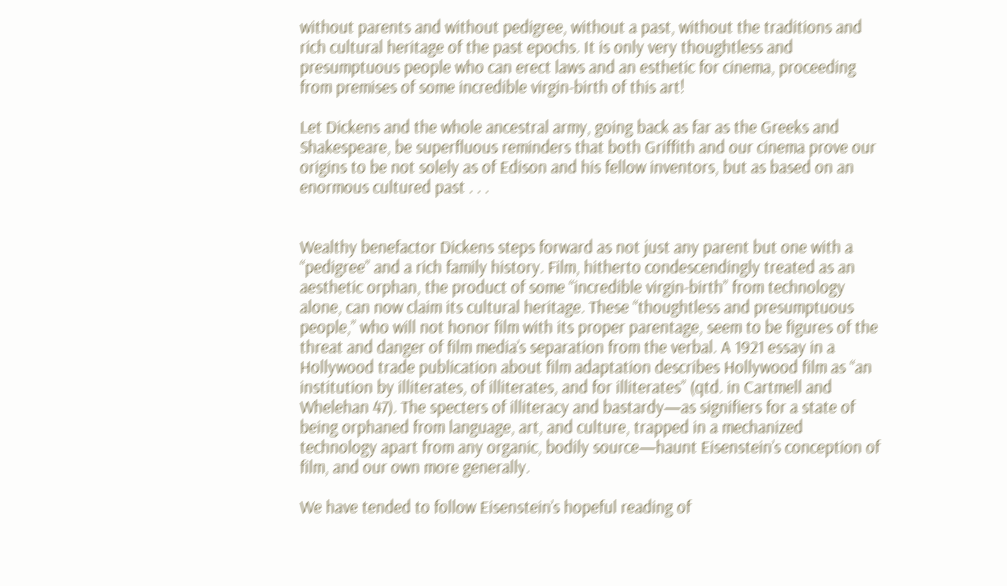without parents and without pedigree, without a past, without the traditions and rich cultural heritage of the past epochs. It is only very thoughtless and presumptuous people who can erect laws and an esthetic for cinema, proceeding from premises of some incredible virgin-birth of this art!

Let Dickens and the whole ancestral army, going back as far as the Greeks and Shakespeare, be superfluous reminders that both Griffith and our cinema prove our origins to be not solely as of Edison and his fellow inventors, but as based on an enormous cultured past . . .


Wealthy benefactor Dickens steps forward as not just any parent but one with a “pedigree” and a rich family history. Film, hitherto condescendingly treated as an aesthetic orphan, the product of some “incredible virgin-birth” from technology alone, can now claim its cultural heritage. These “thoughtless and presumptuous people,” who will not honor film with its proper parentage, seem to be figures of the threat and danger of film media’s separation from the verbal. A 1921 essay in a Hollywood trade publication about film adaptation describes Hollywood film as “an institution by illiterates, of illiterates, and for illiterates” (qtd. in Cartmell and Whelehan 47). The specters of illiteracy and bastardy—as signifiers for a state of being orphaned from language, art, and culture, trapped in a mechanized technology apart from any organic, bodily source—haunt Eisenstein’s conception of film, and our own more generally.

We have tended to follow Eisenstein’s hopeful reading of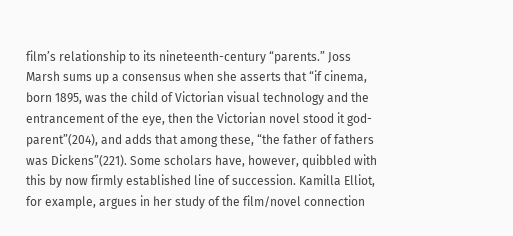film’s relationship to its nineteenth-century “parents.” Joss Marsh sums up a consensus when she asserts that “if cinema, born 1895, was the child of Victorian visual technology and the entrancement of the eye, then the Victorian novel stood it god-parent”(204), and adds that among these, “the father of fathers was Dickens”(221). Some scholars have, however, quibbled with this by now firmly established line of succession. Kamilla Elliot, for example, argues in her study of the film/novel connection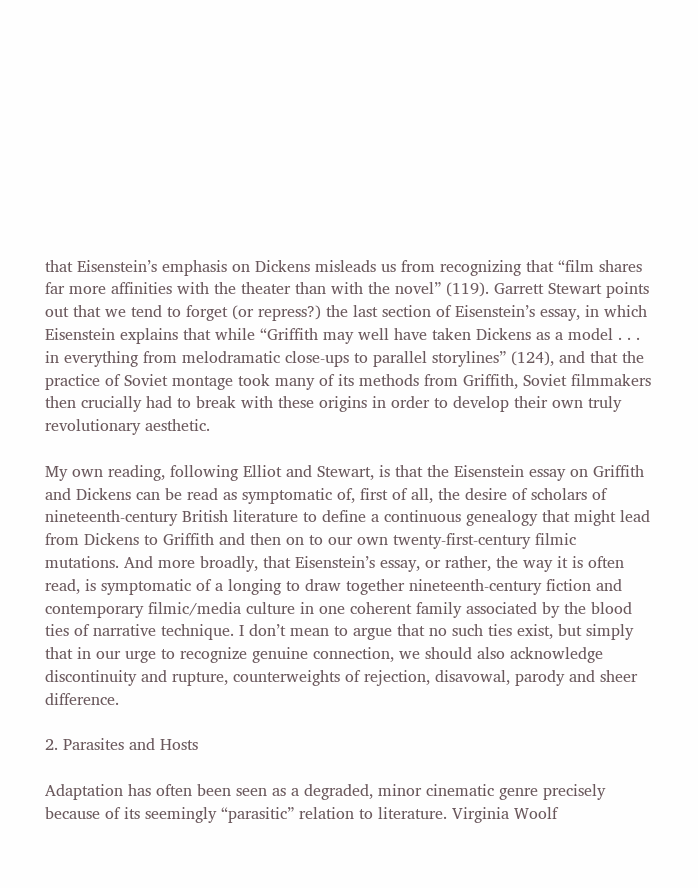that Eisenstein’s emphasis on Dickens misleads us from recognizing that “film shares far more affinities with the theater than with the novel” (119). Garrett Stewart points out that we tend to forget (or repress?) the last section of Eisenstein’s essay, in which Eisenstein explains that while “Griffith may well have taken Dickens as a model . . . in everything from melodramatic close-ups to parallel storylines” (124), and that the practice of Soviet montage took many of its methods from Griffith, Soviet filmmakers then crucially had to break with these origins in order to develop their own truly revolutionary aesthetic.

My own reading, following Elliot and Stewart, is that the Eisenstein essay on Griffith and Dickens can be read as symptomatic of, first of all, the desire of scholars of nineteenth-century British literature to define a continuous genealogy that might lead from Dickens to Griffith and then on to our own twenty-first-century filmic mutations. And more broadly, that Eisenstein’s essay, or rather, the way it is often read, is symptomatic of a longing to draw together nineteenth-century fiction and contemporary filmic/media culture in one coherent family associated by the blood ties of narrative technique. I don’t mean to argue that no such ties exist, but simply that in our urge to recognize genuine connection, we should also acknowledge discontinuity and rupture, counterweights of rejection, disavowal, parody and sheer difference.

2. Parasites and Hosts

Adaptation has often been seen as a degraded, minor cinematic genre precisely because of its seemingly “parasitic” relation to literature. Virginia Woolf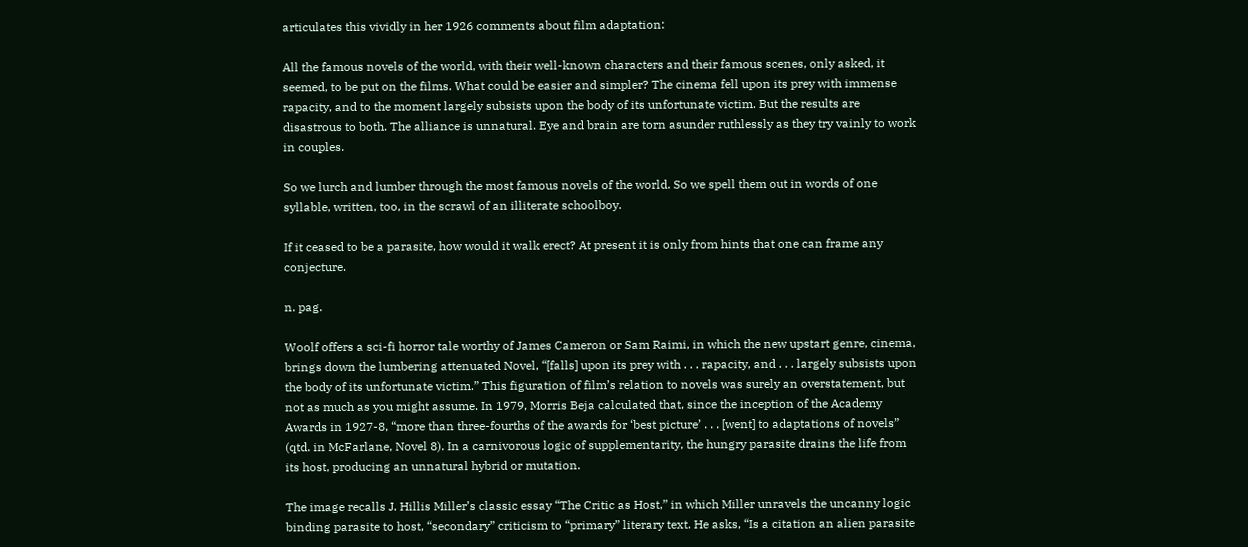articulates this vividly in her 1926 comments about film adaptation:

All the famous novels of the world, with their well-known characters and their famous scenes, only asked, it seemed, to be put on the films. What could be easier and simpler? The cinema fell upon its prey with immense rapacity, and to the moment largely subsists upon the body of its unfortunate victim. But the results are disastrous to both. The alliance is unnatural. Eye and brain are torn asunder ruthlessly as they try vainly to work in couples.

So we lurch and lumber through the most famous novels of the world. So we spell them out in words of one syllable, written, too, in the scrawl of an illiterate schoolboy.

If it ceased to be a parasite, how would it walk erect? At present it is only from hints that one can frame any conjecture.

n. pag.

Woolf offers a sci-fi horror tale worthy of James Cameron or Sam Raimi, in which the new upstart genre, cinema, brings down the lumbering attenuated Novel, “[falls] upon its prey with . . . rapacity, and . . . largely subsists upon the body of its unfortunate victim.” This figuration of film’s relation to novels was surely an overstatement, but not as much as you might assume. In 1979, Morris Beja calculated that, since the inception of the Academy Awards in 1927-8, “more than three-fourths of the awards for ‘best picture’ . . . [went] to adaptations of novels” (qtd. in McFarlane, Novel 8). In a carnivorous logic of supplementarity, the hungry parasite drains the life from its host, producing an unnatural hybrid or mutation.

The image recalls J. Hillis Miller’s classic essay “The Critic as Host,” in which Miller unravels the uncanny logic binding parasite to host, “secondary” criticism to “primary” literary text. He asks, “Is a citation an alien parasite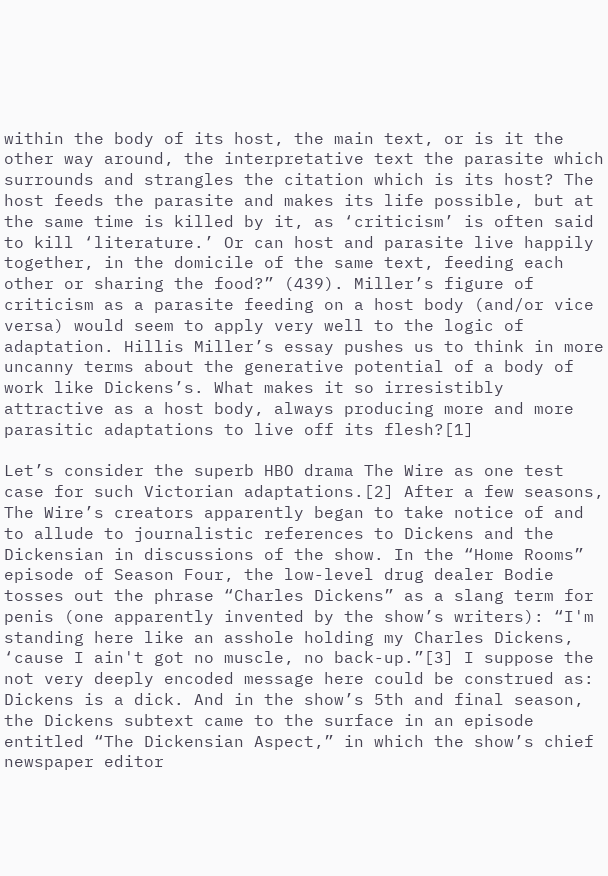within the body of its host, the main text, or is it the other way around, the interpretative text the parasite which surrounds and strangles the citation which is its host? The host feeds the parasite and makes its life possible, but at the same time is killed by it, as ‘criticism’ is often said to kill ‘literature.’ Or can host and parasite live happily together, in the domicile of the same text, feeding each other or sharing the food?” (439). Miller’s figure of criticism as a parasite feeding on a host body (and/or vice versa) would seem to apply very well to the logic of adaptation. Hillis Miller’s essay pushes us to think in more uncanny terms about the generative potential of a body of work like Dickens’s. What makes it so irresistibly attractive as a host body, always producing more and more parasitic adaptations to live off its flesh?[1]

Let’s consider the superb HBO drama The Wire as one test case for such Victorian adaptations.[2] After a few seasons, The Wire’s creators apparently began to take notice of and to allude to journalistic references to Dickens and the Dickensian in discussions of the show. In the “Home Rooms” episode of Season Four, the low-level drug dealer Bodie tosses out the phrase “Charles Dickens” as a slang term for penis (one apparently invented by the show’s writers): “I'm standing here like an asshole holding my Charles Dickens, ‘cause I ain't got no muscle, no back-up.”[3] I suppose the not very deeply encoded message here could be construed as: Dickens is a dick. And in the show’s 5th and final season, the Dickens subtext came to the surface in an episode entitled “The Dickensian Aspect,” in which the show’s chief newspaper editor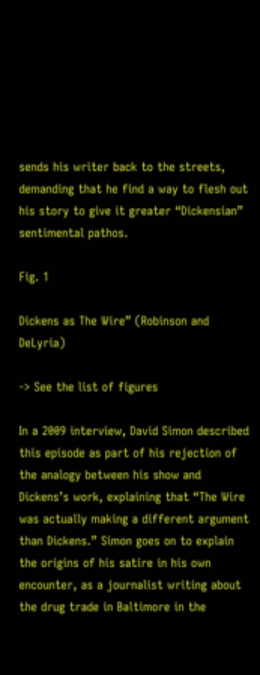sends his writer back to the streets, demanding that he find a way to flesh out his story to give it greater “Dickensian” sentimental pathos.

Fig. 1

Dickens as The Wire” (Robinson and DeLyria)

-> See the list of figures

In a 2009 interview, David Simon described this episode as part of his rejection of the analogy between his show and Dickens’s work, explaining that “The Wire was actually making a different argument than Dickens.” Simon goes on to explain the origins of his satire in his own encounter, as a journalist writing about the drug trade in Baltimore in the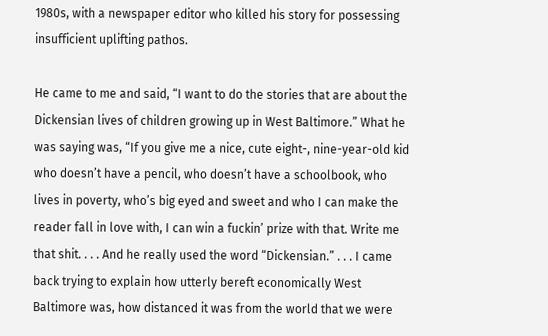1980s, with a newspaper editor who killed his story for possessing insufficient uplifting pathos.

He came to me and said, “I want to do the stories that are about the Dickensian lives of children growing up in West Baltimore.” What he was saying was, “If you give me a nice, cute eight-, nine-year-old kid who doesn’t have a pencil, who doesn’t have a schoolbook, who lives in poverty, who’s big eyed and sweet and who I can make the reader fall in love with, I can win a fuckin’ prize with that. Write me that shit. . . . And he really used the word “Dickensian.” . . . I came back trying to explain how utterly bereft economically West Baltimore was, how distanced it was from the world that we were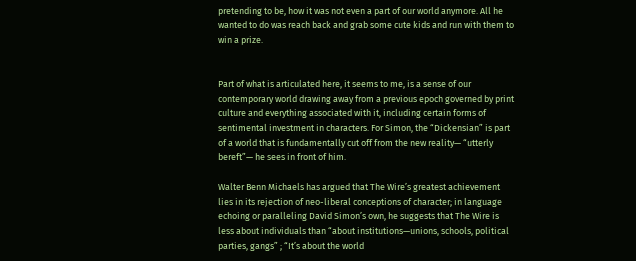pretending to be, how it was not even a part of our world anymore. All he wanted to do was reach back and grab some cute kids and run with them to win a prize.


Part of what is articulated here, it seems to me, is a sense of our contemporary world drawing away from a previous epoch governed by print culture and everything associated with it, including certain forms of sentimental investment in characters. For Simon, the “Dickensian” is part of a world that is fundamentally cut off from the new reality— “utterly bereft”— he sees in front of him.

Walter Benn Michaels has argued that The Wire’s greatest achievement lies in its rejection of neo-liberal conceptions of character; in language echoing or paralleling David Simon’s own, he suggests that The Wire is less about individuals than “about institutions—unions, schools, political parties, gangs” ; “It’s about the world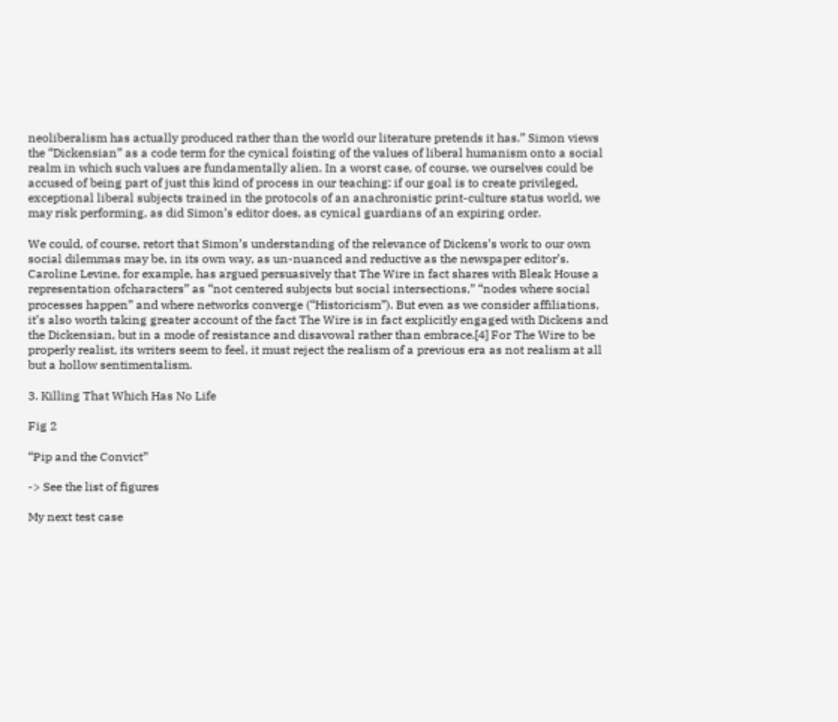neoliberalism has actually produced rather than the world our literature pretends it has.” Simon views the “Dickensian” as a code term for the cynical foisting of the values of liberal humanism onto a social realm in which such values are fundamentally alien. In a worst case, of course, we ourselves could be accused of being part of just this kind of process in our teaching: if our goal is to create privileged, exceptional liberal subjects trained in the protocols of an anachronistic print-culture status world, we may risk performing, as did Simon’s editor does, as cynical guardians of an expiring order.

We could, of course, retort that Simon’s understanding of the relevance of Dickens’s work to our own social dilemmas may be, in its own way, as un-nuanced and reductive as the newspaper editor’s. Caroline Levine, for example, has argued persuasively that The Wire in fact shares with Bleak House a representation ofcharacters” as “not centered subjects but social intersections,” “nodes where social processes happen” and where networks converge (“Historicism”). But even as we consider affiliations, it’s also worth taking greater account of the fact The Wire is in fact explicitly engaged with Dickens and the Dickensian, but in a mode of resistance and disavowal rather than embrace.[4] For The Wire to be properly realist, its writers seem to feel, it must reject the realism of a previous era as not realism at all but a hollow sentimentalism.

3. Killing That Which Has No Life

Fig 2

“Pip and the Convict”

-> See the list of figures

My next test case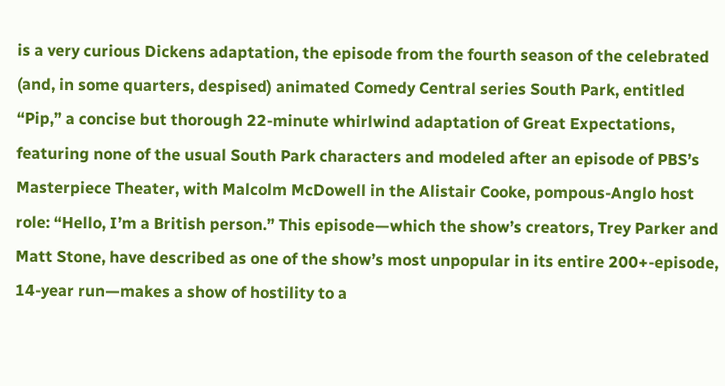is a very curious Dickens adaptation, the episode from the fourth season of the celebrated (and, in some quarters, despised) animated Comedy Central series South Park, entitled “Pip,” a concise but thorough 22-minute whirlwind adaptation of Great Expectations, featuring none of the usual South Park characters and modeled after an episode of PBS’s Masterpiece Theater, with Malcolm McDowell in the Alistair Cooke, pompous-Anglo host role: “Hello, I’m a British person.” This episode—which the show’s creators, Trey Parker and Matt Stone, have described as one of the show’s most unpopular in its entire 200+-episode, 14-year run—makes a show of hostility to a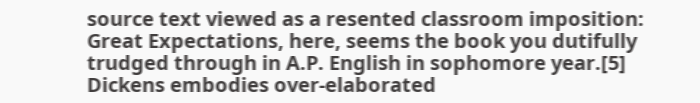source text viewed as a resented classroom imposition: Great Expectations, here, seems the book you dutifully trudged through in A.P. English in sophomore year.[5] Dickens embodies over-elaborated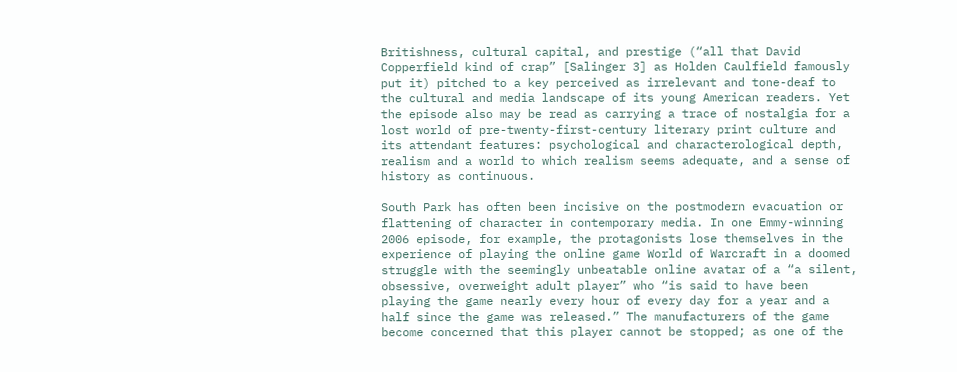Britishness, cultural capital, and prestige (“all that David Copperfield kind of crap” [Salinger 3] as Holden Caulfield famously put it) pitched to a key perceived as irrelevant and tone-deaf to the cultural and media landscape of its young American readers. Yet the episode also may be read as carrying a trace of nostalgia for a lost world of pre-twenty-first-century literary print culture and its attendant features: psychological and characterological depth, realism and a world to which realism seems adequate, and a sense of history as continuous.

South Park has often been incisive on the postmodern evacuation or flattening of character in contemporary media. In one Emmy-winning 2006 episode, for example, the protagonists lose themselves in the experience of playing the online game World of Warcraft in a doomed struggle with the seemingly unbeatable online avatar of a “a silent, obsessive, overweight adult player” who “is said to have been playing the game nearly every hour of every day for a year and a half since the game was released.” The manufacturers of the game become concerned that this player cannot be stopped; as one of the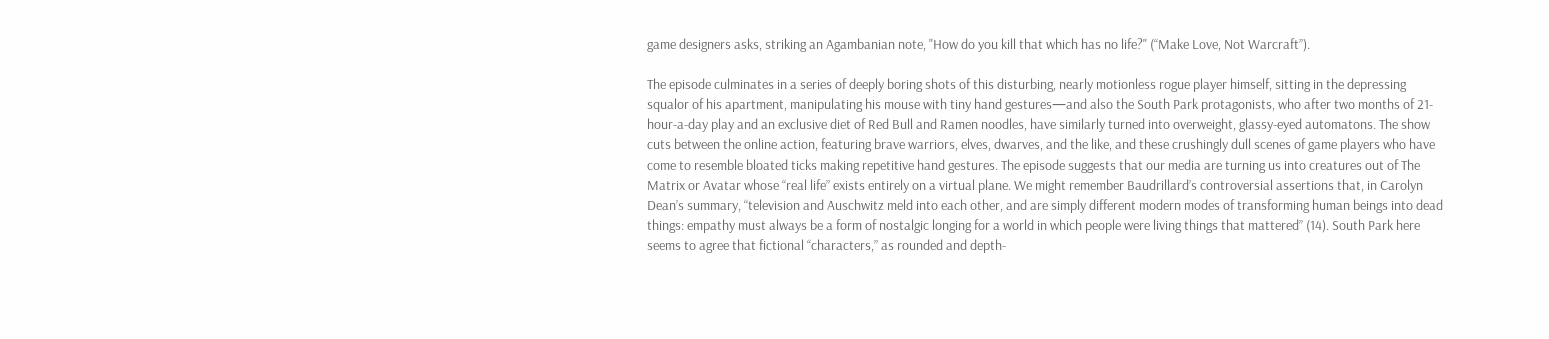game designers asks, striking an Agambanian note, "How do you kill that which has no life?" (“Make Love, Not Warcraft”).

The episode culminates in a series of deeply boring shots of this disturbing, nearly motionless rogue player himself, sitting in the depressing squalor of his apartment, manipulating his mouse with tiny hand gestures—and also the South Park protagonists, who after two months of 21-hour-a-day play and an exclusive diet of Red Bull and Ramen noodles, have similarly turned into overweight, glassy-eyed automatons. The show cuts between the online action, featuring brave warriors, elves, dwarves, and the like, and these crushingly dull scenes of game players who have come to resemble bloated ticks making repetitive hand gestures. The episode suggests that our media are turning us into creatures out of The Matrix or Avatar whose “real life” exists entirely on a virtual plane. We might remember Baudrillard’s controversial assertions that, in Carolyn Dean’s summary, “television and Auschwitz meld into each other, and are simply different modern modes of transforming human beings into dead things: empathy must always be a form of nostalgic longing for a world in which people were living things that mattered” (14). South Park here seems to agree that fictional “characters,” as rounded and depth-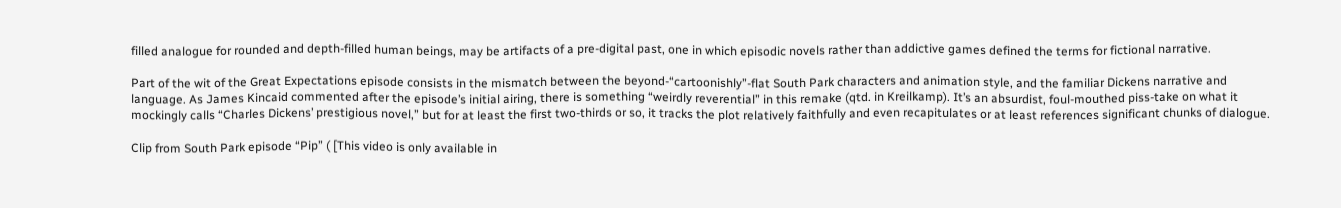filled analogue for rounded and depth-filled human beings, may be artifacts of a pre-digital past, one in which episodic novels rather than addictive games defined the terms for fictional narrative.

Part of the wit of the Great Expectations episode consists in the mismatch between the beyond-“cartoonishly”-flat South Park characters and animation style, and the familiar Dickens narrative and language. As James Kincaid commented after the episode’s initial airing, there is something “weirdly reverential” in this remake (qtd. in Kreilkamp). It’s an absurdist, foul-mouthed piss-take on what it mockingly calls “Charles Dickens’ prestigious novel,” but for at least the first two-thirds or so, it tracks the plot relatively faithfully and even recapitulates or at least references significant chunks of dialogue.

Clip from South Park episode “Pip” ( [This video is only available in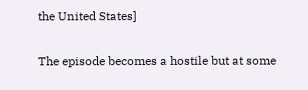the United States]

The episode becomes a hostile but at some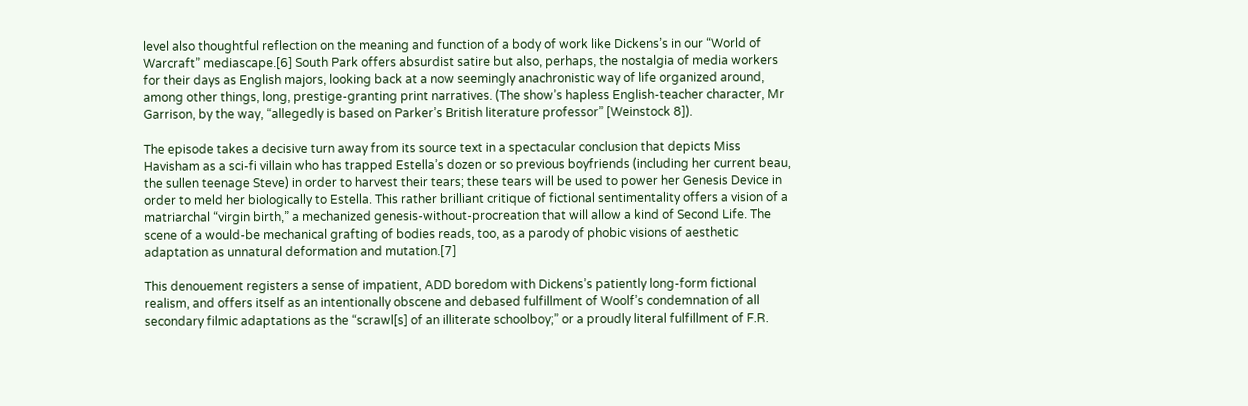level also thoughtful reflection on the meaning and function of a body of work like Dickens’s in our “World of Warcraft” mediascape.[6] South Park offers absurdist satire but also, perhaps, the nostalgia of media workers for their days as English majors, looking back at a now seemingly anachronistic way of life organized around, among other things, long, prestige-granting print narratives. (The show’s hapless English-teacher character, Mr Garrison, by the way, “allegedly is based on Parker’s British literature professor” [Weinstock 8]).

The episode takes a decisive turn away from its source text in a spectacular conclusion that depicts Miss Havisham as a sci-fi villain who has trapped Estella’s dozen or so previous boyfriends (including her current beau, the sullen teenage Steve) in order to harvest their tears; these tears will be used to power her Genesis Device in order to meld her biologically to Estella. This rather brilliant critique of fictional sentimentality offers a vision of a matriarchal “virgin birth,” a mechanized genesis-without-procreation that will allow a kind of Second Life. The scene of a would-be mechanical grafting of bodies reads, too, as a parody of phobic visions of aesthetic adaptation as unnatural deformation and mutation.[7]

This denouement registers a sense of impatient, ADD boredom with Dickens’s patiently long-form fictional realism, and offers itself as an intentionally obscene and debased fulfillment of Woolf’s condemnation of all secondary filmic adaptations as the “scrawl[s] of an illiterate schoolboy;” or a proudly literal fulfillment of F.R.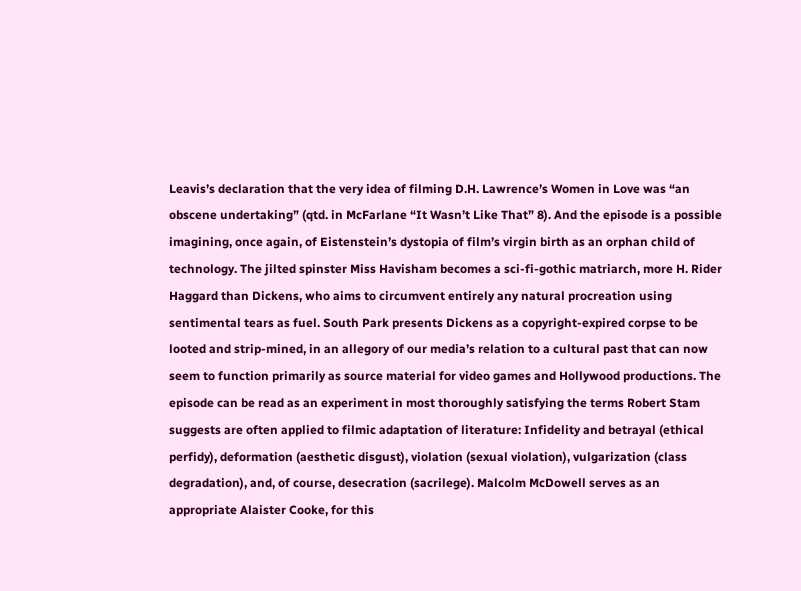Leavis’s declaration that the very idea of filming D.H. Lawrence’s Women in Love was “an obscene undertaking” (qtd. in McFarlane “It Wasn’t Like That” 8). And the episode is a possible imagining, once again, of Eistenstein’s dystopia of film’s virgin birth as an orphan child of technology. The jilted spinster Miss Havisham becomes a sci-fi-gothic matriarch, more H. Rider Haggard than Dickens, who aims to circumvent entirely any natural procreation using sentimental tears as fuel. South Park presents Dickens as a copyright-expired corpse to be looted and strip-mined, in an allegory of our media’s relation to a cultural past that can now seem to function primarily as source material for video games and Hollywood productions. The episode can be read as an experiment in most thoroughly satisfying the terms Robert Stam suggests are often applied to filmic adaptation of literature: Infidelity and betrayal (ethical perfidy), deformation (aesthetic disgust), violation (sexual violation), vulgarization (class degradation), and, of course, desecration (sacrilege). Malcolm McDowell serves as an appropriate Alaister Cooke, for this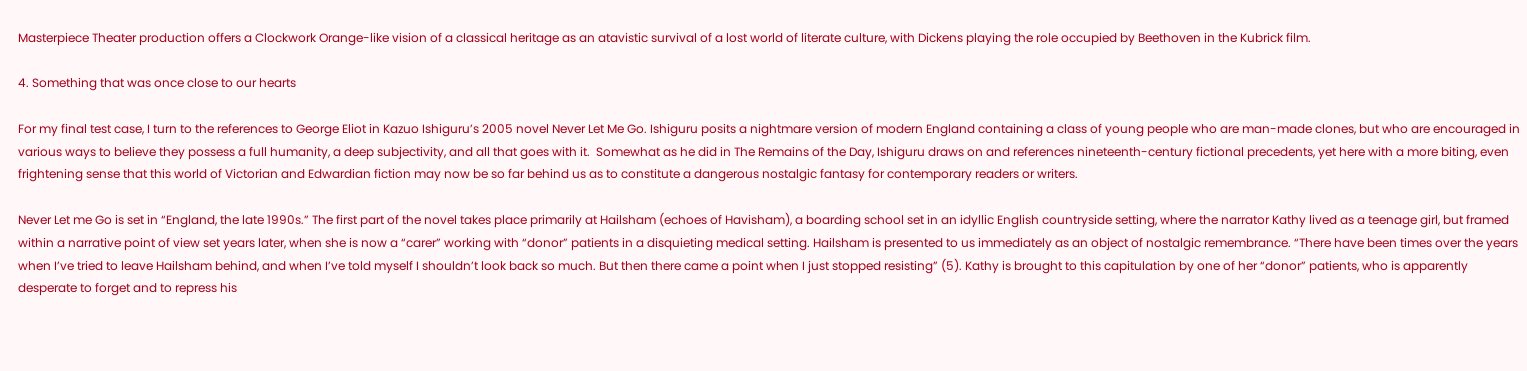Masterpiece Theater production offers a Clockwork Orange-like vision of a classical heritage as an atavistic survival of a lost world of literate culture, with Dickens playing the role occupied by Beethoven in the Kubrick film.

4. Something that was once close to our hearts

For my final test case, I turn to the references to George Eliot in Kazuo Ishiguru’s 2005 novel Never Let Me Go. Ishiguru posits a nightmare version of modern England containing a class of young people who are man-made clones, but who are encouraged in various ways to believe they possess a full humanity, a deep subjectivity, and all that goes with it.  Somewhat as he did in The Remains of the Day, Ishiguru draws on and references nineteenth-century fictional precedents, yet here with a more biting, even frightening sense that this world of Victorian and Edwardian fiction may now be so far behind us as to constitute a dangerous nostalgic fantasy for contemporary readers or writers.

Never Let me Go is set in “England, the late 1990s.” The first part of the novel takes place primarily at Hailsham (echoes of Havisham), a boarding school set in an idyllic English countryside setting, where the narrator Kathy lived as a teenage girl, but framed within a narrative point of view set years later, when she is now a “carer” working with “donor” patients in a disquieting medical setting. Hailsham is presented to us immediately as an object of nostalgic remembrance. “There have been times over the years when I’ve tried to leave Hailsham behind, and when I’ve told myself I shouldn’t look back so much. But then there came a point when I just stopped resisting” (5). Kathy is brought to this capitulation by one of her “donor” patients, who is apparently desperate to forget and to repress his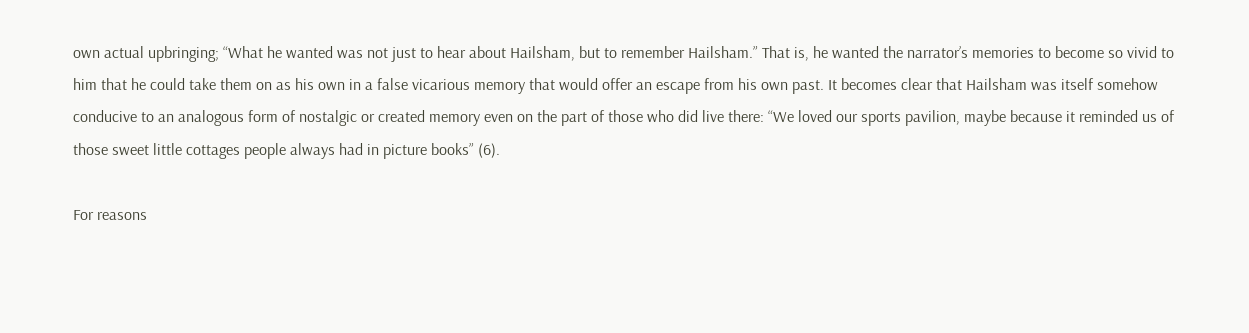own actual upbringing; “What he wanted was not just to hear about Hailsham, but to remember Hailsham.” That is, he wanted the narrator’s memories to become so vivid to him that he could take them on as his own in a false vicarious memory that would offer an escape from his own past. It becomes clear that Hailsham was itself somehow conducive to an analogous form of nostalgic or created memory even on the part of those who did live there: “We loved our sports pavilion, maybe because it reminded us of those sweet little cottages people always had in picture books” (6).

For reasons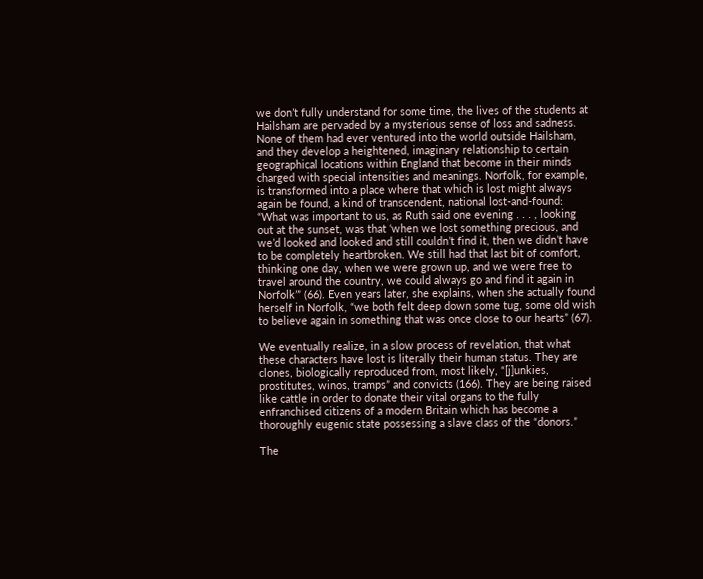we don’t fully understand for some time, the lives of the students at Hailsham are pervaded by a mysterious sense of loss and sadness. None of them had ever ventured into the world outside Hailsham, and they develop a heightened, imaginary relationship to certain geographical locations within England that become in their minds charged with special intensities and meanings. Norfolk, for example, is transformed into a place where that which is lost might always again be found, a kind of transcendent, national lost-and-found: “What was important to us, as Ruth said one evening . . . , looking out at the sunset, was that ‘when we lost something precious, and we’d looked and looked and still couldn’t find it, then we didn’t have to be completely heartbroken. We still had that last bit of comfort, thinking one day, when we were grown up, and we were free to travel around the country, we could always go and find it again in Norfolk’” (66). Even years later, she explains, when she actually found herself in Norfolk, “we both felt deep down some tug, some old wish to believe again in something that was once close to our hearts” (67).

We eventually realize, in a slow process of revelation, that what these characters have lost is literally their human status. They are clones, biologically reproduced from, most likely, “[j]unkies, prostitutes, winos, tramps” and convicts (166). They are being raised like cattle in order to donate their vital organs to the fully enfranchised citizens of a modern Britain which has become a thoroughly eugenic state possessing a slave class of the “donors.”

The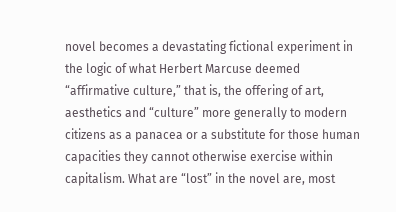novel becomes a devastating fictional experiment in the logic of what Herbert Marcuse deemed “affirmative culture,” that is, the offering of art, aesthetics and “culture” more generally to modern citizens as a panacea or a substitute for those human capacities they cannot otherwise exercise within capitalism. What are “lost” in the novel are, most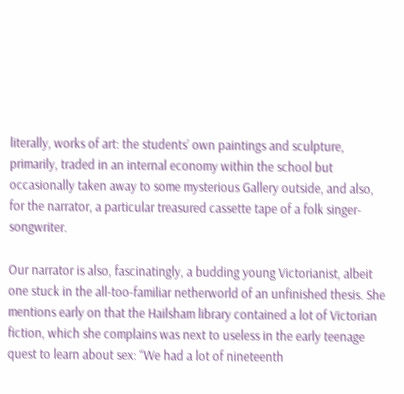literally, works of art: the students’ own paintings and sculpture, primarily, traded in an internal economy within the school but occasionally taken away to some mysterious Gallery outside, and also, for the narrator, a particular treasured cassette tape of a folk singer-songwriter.

Our narrator is also, fascinatingly, a budding young Victorianist, albeit one stuck in the all-too-familiar netherworld of an unfinished thesis. She mentions early on that the Hailsham library contained a lot of Victorian fiction, which she complains was next to useless in the early teenage quest to learn about sex: “We had a lot of nineteenth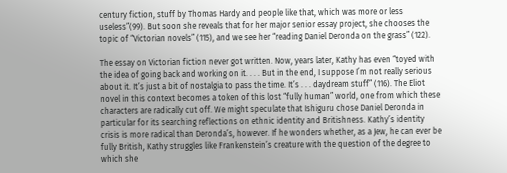century fiction, stuff by Thomas Hardy and people like that, which was more or less useless”(99). But soon she reveals that for her major senior essay project, she chooses the topic of “Victorian novels” (115), and we see her “reading Daniel Deronda on the grass” (122).

The essay on Victorian fiction never got written. Now, years later, Kathy has even “toyed with the idea of going back and working on it. . . . But in the end, I suppose I’m not really serious about it. It’s just a bit of nostalgia to pass the time. It’s . . . daydream stuff” (116). The Eliot novel in this context becomes a token of this lost “fully human” world, one from which these characters are radically cut off. We might speculate that Ishiguru chose Daniel Deronda in particular for its searching reflections on ethnic identity and Britishness. Kathy’s identity crisis is more radical than Deronda’s, however. If he wonders whether, as a Jew, he can ever be fully British, Kathy struggles like Frankenstein’s creature with the question of the degree to which she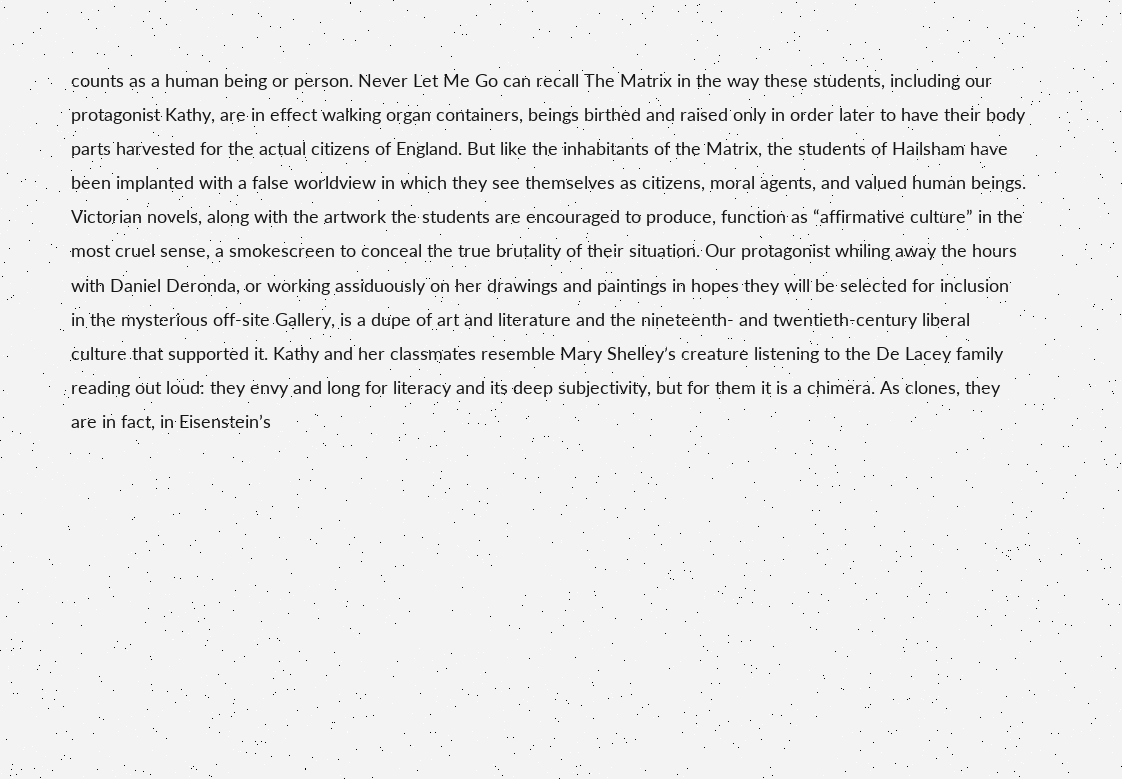counts as a human being or person. Never Let Me Go can recall The Matrix in the way these students, including our protagonist Kathy, are in effect walking organ containers, beings birthed and raised only in order later to have their body parts harvested for the actual citizens of England. But like the inhabitants of the Matrix, the students of Hailsham have been implanted with a false worldview in which they see themselves as citizens, moral agents, and valued human beings. Victorian novels, along with the artwork the students are encouraged to produce, function as “affirmative culture” in the most cruel sense, a smokescreen to conceal the true brutality of their situation. Our protagonist whiling away the hours with Daniel Deronda, or working assiduously on her drawings and paintings in hopes they will be selected for inclusion in the mysterious off-site Gallery, is a dupe of art and literature and the nineteenth- and twentieth-century liberal culture that supported it. Kathy and her classmates resemble Mary Shelley’s creature listening to the De Lacey family reading out loud: they envy and long for literacy and its deep subjectivity, but for them it is a chimera. As clones, they are in fact, in Eisenstein’s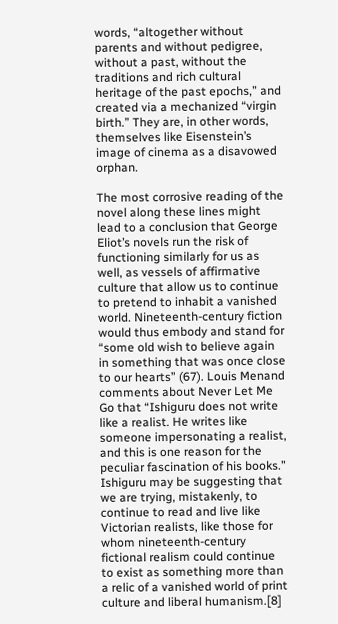words, “altogether without parents and without pedigree, without a past, without the traditions and rich cultural heritage of the past epochs,” and created via a mechanized “virgin birth.” They are, in other words, themselves like Eisenstein’s image of cinema as a disavowed orphan.

The most corrosive reading of the novel along these lines might lead to a conclusion that George Eliot’s novels run the risk of functioning similarly for us as well, as vessels of affirmative culture that allow us to continue to pretend to inhabit a vanished world. Nineteenth-century fiction would thus embody and stand for “some old wish to believe again in something that was once close to our hearts” (67). Louis Menand comments about Never Let Me Go that “Ishiguru does not write like a realist. He writes like someone impersonating a realist, and this is one reason for the peculiar fascination of his books.” Ishiguru may be suggesting that we are trying, mistakenly, to continue to read and live like Victorian realists, like those for whom nineteenth-century fictional realism could continue to exist as something more than a relic of a vanished world of print culture and liberal humanism.[8]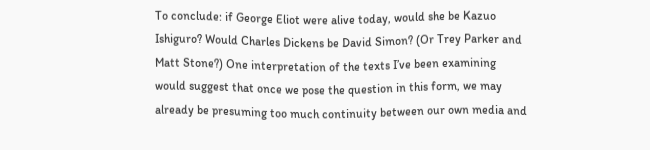To conclude: if George Eliot were alive today, would she be Kazuo Ishiguro? Would Charles Dickens be David Simon? (Or Trey Parker and Matt Stone?) One interpretation of the texts I’ve been examining would suggest that once we pose the question in this form, we may already be presuming too much continuity between our own media and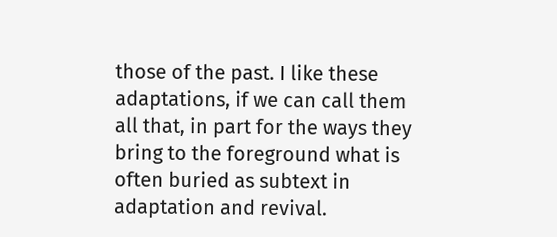those of the past. I like these adaptations, if we can call them all that, in part for the ways they bring to the foreground what is often buried as subtext in adaptation and revival.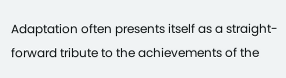Adaptation often presents itself as a straight-forward tribute to the achievements of the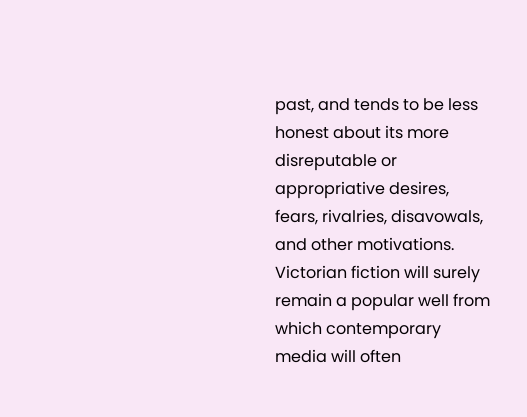past, and tends to be less honest about its more disreputable or appropriative desires, fears, rivalries, disavowals, and other motivations. Victorian fiction will surely remain a popular well from which contemporary media will often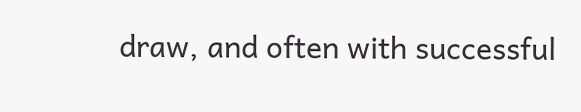draw, and often with successful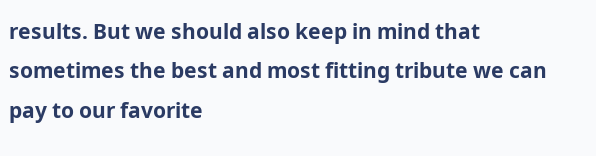results. But we should also keep in mind that sometimes the best and most fitting tribute we can pay to our favorite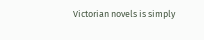Victorian novels is simply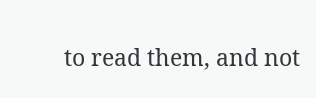to read them, and not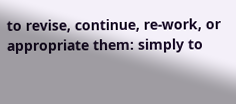to revise, continue, re-work, or appropriate them: simply to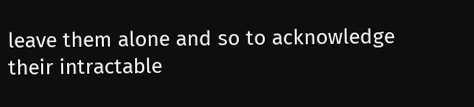leave them alone and so to acknowledge their intractable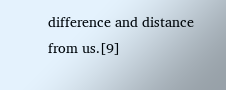difference and distance from us.[9]